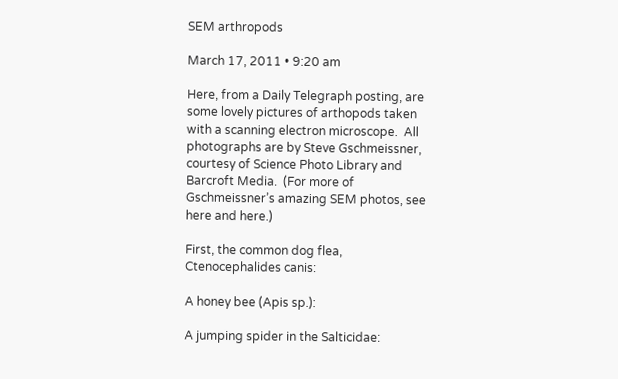SEM arthropods

March 17, 2011 • 9:20 am

Here, from a Daily Telegraph posting, are some lovely pictures of arthopods taken with a scanning electron microscope.  All photographs are by Steve Gschmeissner, courtesy of Science Photo Library and Barcroft Media.  (For more of Gschmeissner’s amazing SEM photos, see here and here.)

First, the common dog flea, Ctenocephalides canis:

A honey bee (Apis sp.):

A jumping spider in the Salticidae: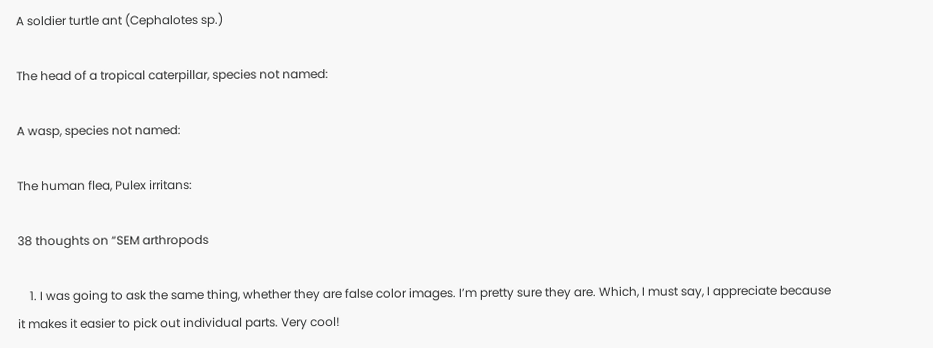A soldier turtle ant (Cephalotes sp.)

The head of a tropical caterpillar, species not named:

A wasp, species not named:

The human flea, Pulex irritans:

38 thoughts on “SEM arthropods

    1. I was going to ask the same thing, whether they are false color images. I’m pretty sure they are. Which, I must say, I appreciate because it makes it easier to pick out individual parts. Very cool!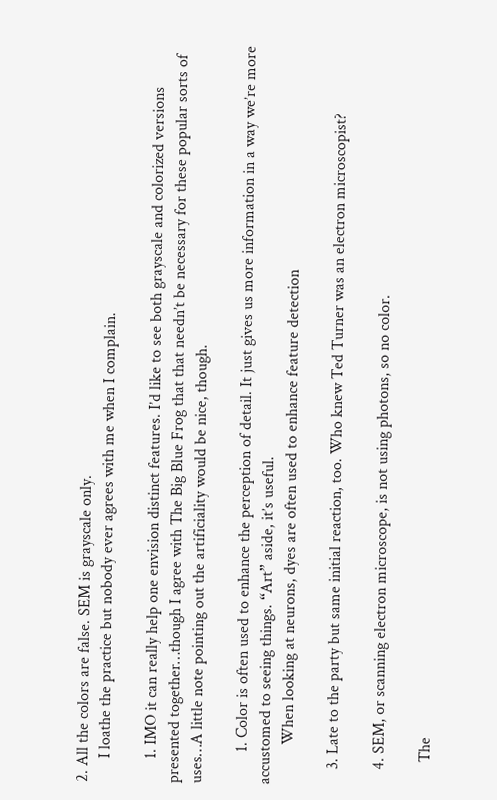2. All the colors are false. SEM is grayscale only.
      I loathe the practice but nobody ever agrees with me when I complain.

      1. IMO it can really help one envision distinct features. I’d like to see both grayscale and colorized versions presented together…though I agree with The Big Blue Frog that that needn’t be necessary for these popular sorts of uses…A little note pointing out the artificiality would be nice, though.

        1. Color is often used to enhance the perception of detail. It just gives us more information in a way we’re more accustomed to seeing things. “Art” aside, it’s useful.
          When looking at neurons, dyes are often used to enhance feature detection

    3. Late to the party but same initial reaction, too. Who knew Ted Turner was an electron microscopist?

    4. SEM, or scanning electron microscope, is not using photons, so no color.

      The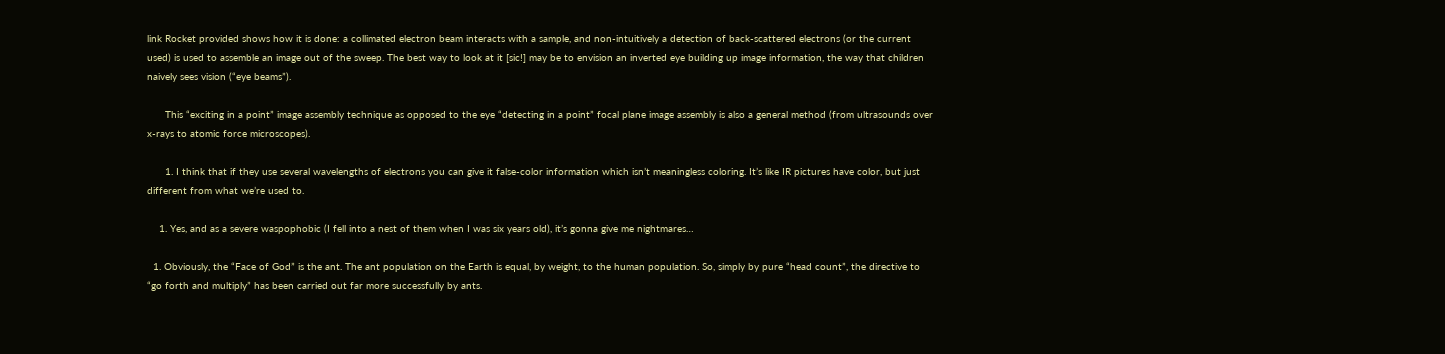link Rocket provided shows how it is done: a collimated electron beam interacts with a sample, and non-intuitively a detection of back-scattered electrons (or the current used) is used to assemble an image out of the sweep. The best way to look at it [sic!] may be to envision an inverted eye building up image information, the way that children naively sees vision (“eye beams”).

      This “exciting in a point” image assembly technique as opposed to the eye “detecting in a point” focal plane image assembly is also a general method (from ultrasounds over x-rays to atomic force microscopes).

      1. I think that if they use several wavelengths of electrons you can give it false-color information which isn’t meaningless coloring. It’s like IR pictures have color, but just different from what we’re used to.

    1. Yes, and as a severe waspophobic (I fell into a nest of them when I was six years old), it’s gonna give me nightmares…

  1. Obviously, the “Face of God” is the ant. The ant population on the Earth is equal, by weight, to the human population. So, simply by pure “head count”, the directive to “go forth and multiply” has been carried out far more successfully by ants.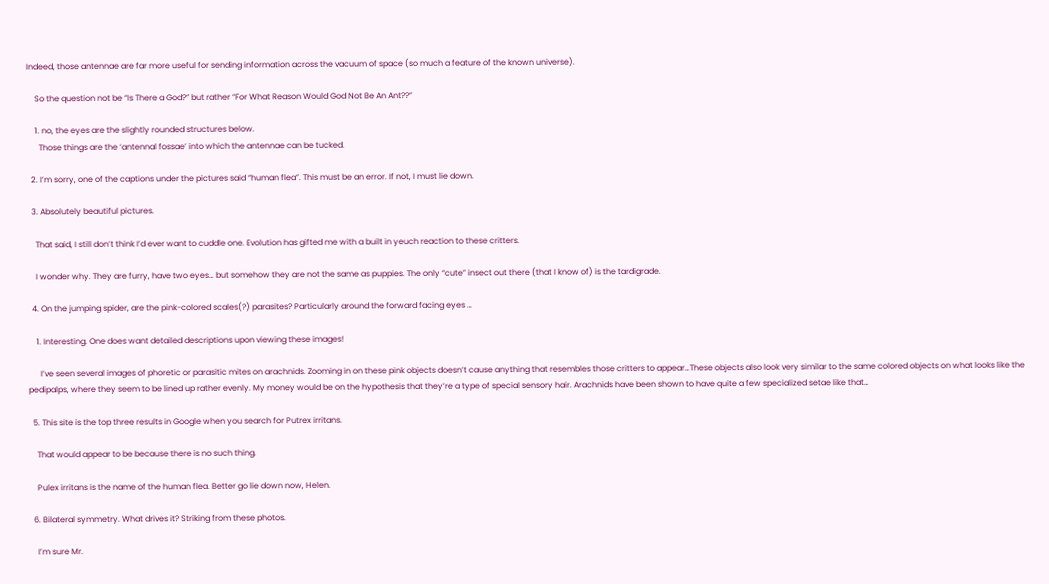Indeed, those antennae are far more useful for sending information across the vacuum of space (so much a feature of the known universe).

    So the question not be “Is There a God?” but rather “For What Reason Would God Not Be An Ant??”

    1. no, the eyes are the slightly rounded structures below.
      Those things are the ‘antennal fossae’ into which the antennae can be tucked.

  2. I’m sorry, one of the captions under the pictures said “human flea”. This must be an error. If not, I must lie down.

  3. Absolutely beautiful pictures.

    That said, I still don’t think I’d ever want to cuddle one. Evolution has gifted me with a built in yeuch reaction to these critters.

    I wonder why. They are furry, have two eyes… but somehow they are not the same as puppies. The only “cute” insect out there (that I know of) is the tardigrade.

  4. On the jumping spider, are the pink-colored scales(?) parasites? Particularly around the forward facing eyes …

    1. Interesting. One does want detailed descriptions upon viewing these images!

      I’ve seen several images of phoretic or parasitic mites on arachnids. Zooming in on these pink objects doesn’t cause anything that resembles those critters to appear…These objects also look very similar to the same colored objects on what looks like the pedipalps, where they seem to be lined up rather evenly. My money would be on the hypothesis that they’re a type of special sensory hair. Arachnids have been shown to have quite a few specialized setae like that…

  5. This site is the top three results in Google when you search for Putrex irritans.

    That would appear to be because there is no such thing.

    Pulex irritans is the name of the human flea. Better go lie down now, Helen.

  6. Bilateral symmetry. What drives it? Striking from these photos.

    I’m sure Mr.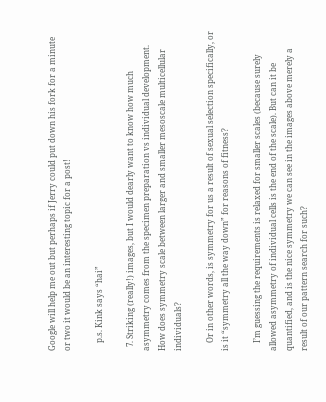Google will help me out but perhaps if Jerry could put down his fork for a minute or two it would be an interesting topic for a post!

    p.s. Kink says “hai”

  7. Striking (really!) images, but I would dearly want to know how much asymmetry comes from the specimen preparation vs individual development. How does symmetry scale between larger and smaller mesoscale multicellular individuals?

    Or in other words, is symmetry for us a result of sexual selection specifically, or is it “symmetry all the way down” for reasons of fitness?

    I’m guessing the requirements is relaxed for smaller scales (because surely allowed asymmetry of individual cells is the end of the scale). But can it be quantified, and is the nice symmetry we can see in the images above merely a result of our pattern search for such?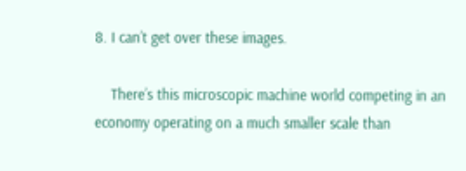8. I can’t get over these images.

    There’s this microscopic machine world competing in an economy operating on a much smaller scale than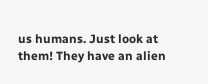us humans. Just look at them! They have an alien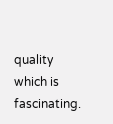quality which is fascinating.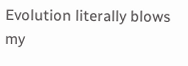Evolution literally blows my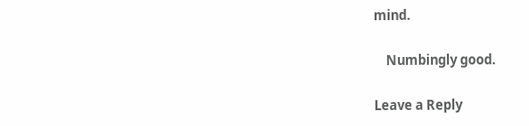mind.

    Numbingly good.

Leave a Reply